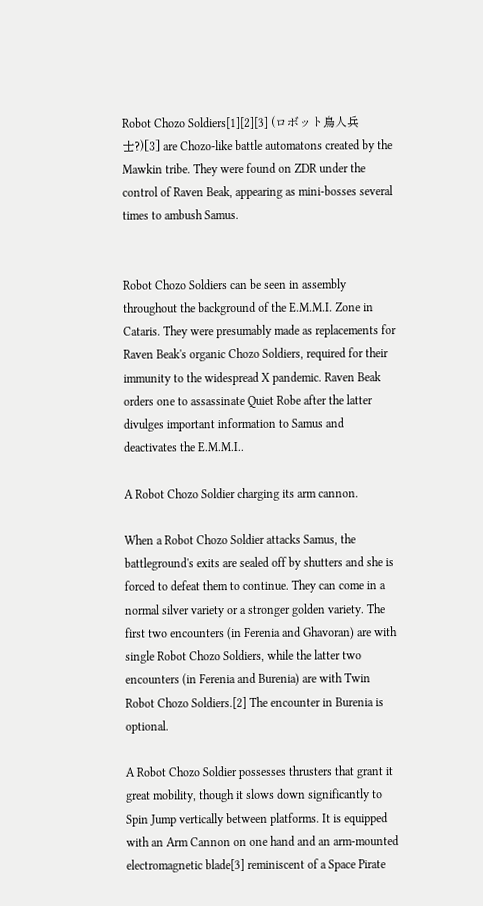Robot Chozo Soldiers[1][2][3] (ロボット鳥人兵士?)[3] are Chozo-like battle automatons created by the Mawkin tribe. They were found on ZDR under the control of Raven Beak, appearing as mini-bosses several times to ambush Samus.


Robot Chozo Soldiers can be seen in assembly throughout the background of the E.M.M.I. Zone in Cataris. They were presumably made as replacements for Raven Beak's organic Chozo Soldiers, required for their immunity to the widespread X pandemic. Raven Beak orders one to assassinate Quiet Robe after the latter divulges important information to Samus and deactivates the E.M.M.I..

A Robot Chozo Soldier charging its arm cannon.

When a Robot Chozo Soldier attacks Samus, the battleground's exits are sealed off by shutters and she is forced to defeat them to continue. They can come in a normal silver variety or a stronger golden variety. The first two encounters (in Ferenia and Ghavoran) are with single Robot Chozo Soldiers, while the latter two encounters (in Ferenia and Burenia) are with Twin Robot Chozo Soldiers.[2] The encounter in Burenia is optional.

A Robot Chozo Soldier possesses thrusters that grant it great mobility, though it slows down significantly to Spin Jump vertically between platforms. It is equipped with an Arm Cannon on one hand and an arm-mounted electromagnetic blade[3] reminiscent of a Space Pirate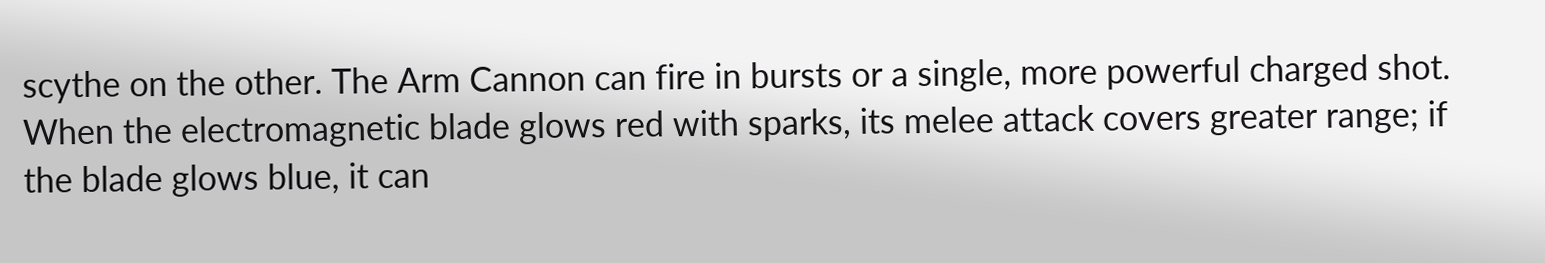scythe on the other. The Arm Cannon can fire in bursts or a single, more powerful charged shot. When the electromagnetic blade glows red with sparks, its melee attack covers greater range; if the blade glows blue, it can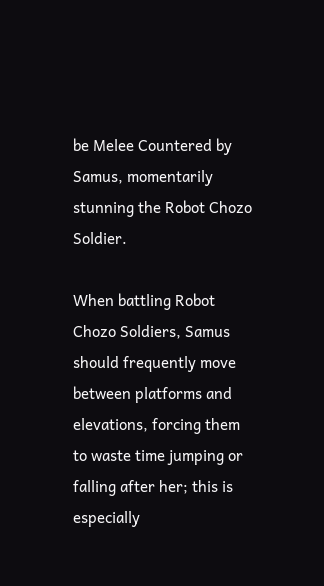be Melee Countered by Samus, momentarily stunning the Robot Chozo Soldier.

When battling Robot Chozo Soldiers, Samus should frequently move between platforms and elevations, forcing them to waste time jumping or falling after her; this is especially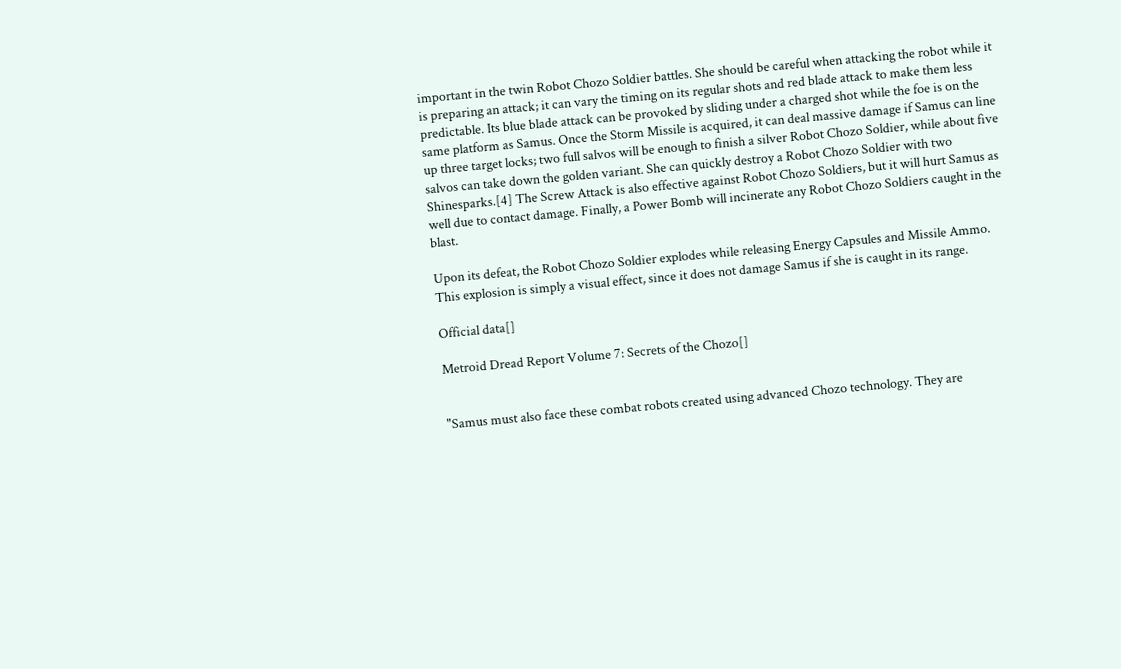important in the twin Robot Chozo Soldier battles. She should be careful when attacking the robot while it is preparing an attack; it can vary the timing on its regular shots and red blade attack to make them less predictable. Its blue blade attack can be provoked by sliding under a charged shot while the foe is on the same platform as Samus. Once the Storm Missile is acquired, it can deal massive damage if Samus can line up three target locks; two full salvos will be enough to finish a silver Robot Chozo Soldier, while about five salvos can take down the golden variant. She can quickly destroy a Robot Chozo Soldier with two Shinesparks.[4] The Screw Attack is also effective against Robot Chozo Soldiers, but it will hurt Samus as well due to contact damage. Finally, a Power Bomb will incinerate any Robot Chozo Soldiers caught in the blast.

Upon its defeat, the Robot Chozo Soldier explodes while releasing Energy Capsules and Missile Ammo. This explosion is simply a visual effect, since it does not damage Samus if she is caught in its range.

Official data[]

Metroid Dread Report Volume 7: Secrets of the Chozo[]


"Samus must also face these combat robots created using advanced Chozo technology. They are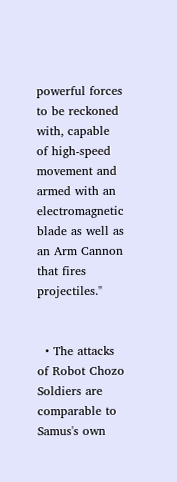powerful forces to be reckoned with, capable of high-speed movement and armed with an electromagnetic blade as well as an Arm Cannon that fires projectiles."


  • The attacks of Robot Chozo Soldiers are comparable to Samus's own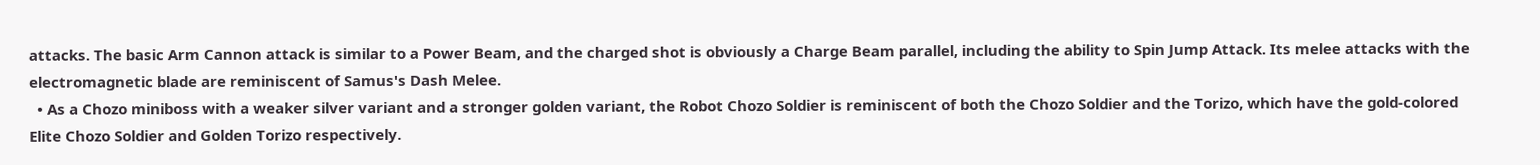attacks. The basic Arm Cannon attack is similar to a Power Beam, and the charged shot is obviously a Charge Beam parallel, including the ability to Spin Jump Attack. Its melee attacks with the electromagnetic blade are reminiscent of Samus's Dash Melee.
  • As a Chozo miniboss with a weaker silver variant and a stronger golden variant, the Robot Chozo Soldier is reminiscent of both the Chozo Soldier and the Torizo, which have the gold-colored Elite Chozo Soldier and Golden Torizo respectively.